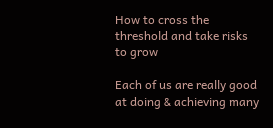How to cross the threshold and take risks to grow

Each of us are really good at doing & achieving many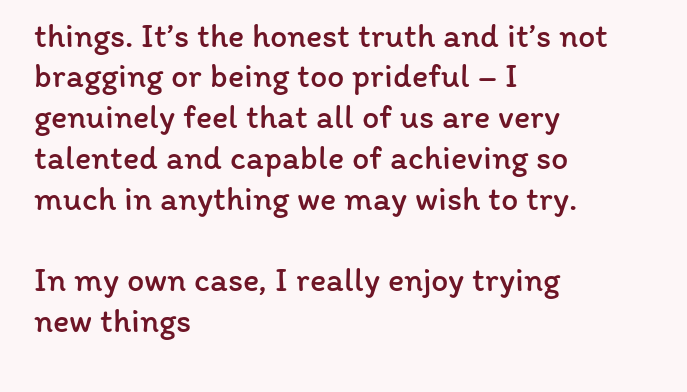things. It’s the honest truth and it’s not bragging or being too prideful – I genuinely feel that all of us are very talented and capable of achieving so much in anything we may wish to try.

In my own case, I really enjoy trying new things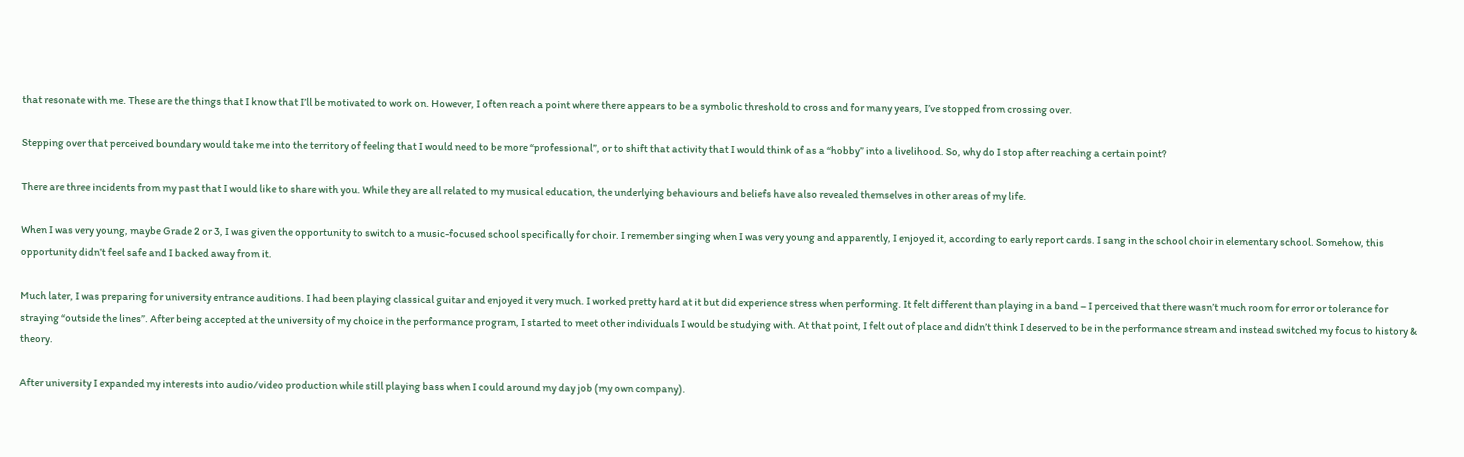that resonate with me. These are the things that I know that I’ll be motivated to work on. However, I often reach a point where there appears to be a symbolic threshold to cross and for many years, I’ve stopped from crossing over.

Stepping over that perceived boundary would take me into the territory of feeling that I would need to be more “professional”, or to shift that activity that I would think of as a “hobby” into a livelihood. So, why do I stop after reaching a certain point?

There are three incidents from my past that I would like to share with you. While they are all related to my musical education, the underlying behaviours and beliefs have also revealed themselves in other areas of my life.

When I was very young, maybe Grade 2 or 3, I was given the opportunity to switch to a music-focused school specifically for choir. I remember singing when I was very young and apparently, I enjoyed it, according to early report cards. I sang in the school choir in elementary school. Somehow, this opportunity didn’t feel safe and I backed away from it.

Much later, I was preparing for university entrance auditions. I had been playing classical guitar and enjoyed it very much. I worked pretty hard at it but did experience stress when performing. It felt different than playing in a band – I perceived that there wasn’t much room for error or tolerance for straying “outside the lines”. After being accepted at the university of my choice in the performance program, I started to meet other individuals I would be studying with. At that point, I felt out of place and didn’t think I deserved to be in the performance stream and instead switched my focus to history & theory.

After university I expanded my interests into audio/video production while still playing bass when I could around my day job (my own company).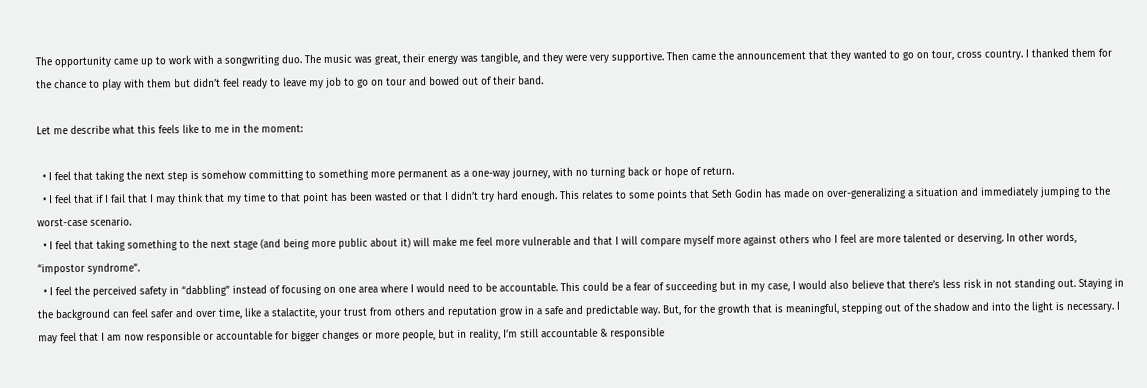The opportunity came up to work with a songwriting duo. The music was great, their energy was tangible, and they were very supportive. Then came the announcement that they wanted to go on tour, cross country. I thanked them for the chance to play with them but didn’t feel ready to leave my job to go on tour and bowed out of their band.

Let me describe what this feels like to me in the moment:

  • I feel that taking the next step is somehow committing to something more permanent as a one-way journey, with no turning back or hope of return.
  • I feel that if I fail that I may think that my time to that point has been wasted or that I didn’t try hard enough. This relates to some points that Seth Godin has made on over-generalizing a situation and immediately jumping to the worst-case scenario.
  • I feel that taking something to the next stage (and being more public about it) will make me feel more vulnerable and that I will compare myself more against others who I feel are more talented or deserving. In other words, “impostor syndrome”.
  • I feel the perceived safety in “dabbling” instead of focusing on one area where I would need to be accountable. This could be a fear of succeeding but in my case, I would also believe that there’s less risk in not standing out. Staying in the background can feel safer and over time, like a stalactite, your trust from others and reputation grow in a safe and predictable way. But, for the growth that is meaningful, stepping out of the shadow and into the light is necessary. I may feel that I am now responsible or accountable for bigger changes or more people, but in reality, I’m still accountable & responsible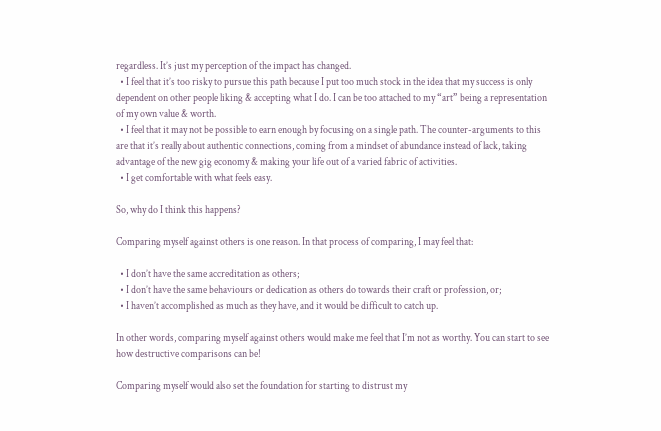regardless. It’s just my perception of the impact has changed.
  • I feel that it’s too risky to pursue this path because I put too much stock in the idea that my success is only dependent on other people liking & accepting what I do. I can be too attached to my “art” being a representation of my own value & worth.
  • I feel that it may not be possible to earn enough by focusing on a single path. The counter-arguments to this are that it’s really about authentic connections, coming from a mindset of abundance instead of lack, taking advantage of the new gig economy & making your life out of a varied fabric of activities.
  • I get comfortable with what feels easy.

So, why do I think this happens?

Comparing myself against others is one reason. In that process of comparing, I may feel that:

  • I don’t have the same accreditation as others;
  • I don’t have the same behaviours or dedication as others do towards their craft or profession, or;
  • I haven’t accomplished as much as they have, and it would be difficult to catch up.

In other words, comparing myself against others would make me feel that I’m not as worthy. You can start to see how destructive comparisons can be!

Comparing myself would also set the foundation for starting to distrust my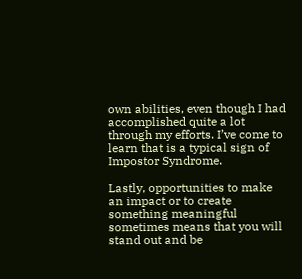own abilities, even though I had accomplished quite a lot through my efforts. I’ve come to learn that is a typical sign of Impostor Syndrome.

Lastly, opportunities to make an impact or to create something meaningful sometimes means that you will stand out and be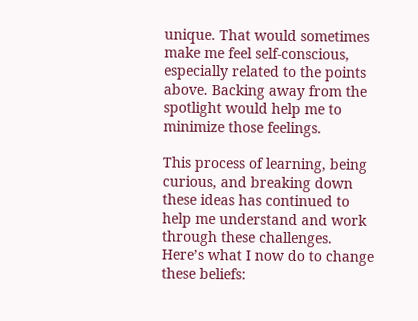unique. That would sometimes make me feel self-conscious, especially related to the points above. Backing away from the spotlight would help me to minimize those feelings.

This process of learning, being curious, and breaking down these ideas has continued to help me understand and work through these challenges. Here’s what I now do to change these beliefs: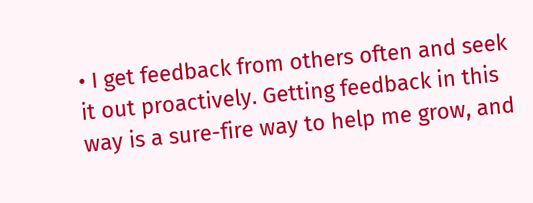• I get feedback from others often and seek it out proactively. Getting feedback in this way is a sure-fire way to help me grow, and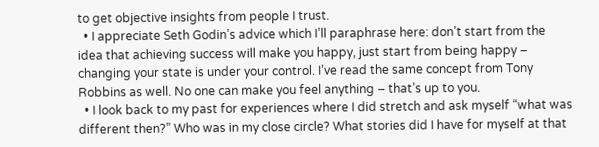to get objective insights from people I trust.
  • I appreciate Seth Godin’s advice which I’ll paraphrase here: don’t start from the idea that achieving success will make you happy, just start from being happy – changing your state is under your control. I’ve read the same concept from Tony Robbins as well. No one can make you feel anything – that’s up to you.
  • I look back to my past for experiences where I did stretch and ask myself “what was different then?” Who was in my close circle? What stories did I have for myself at that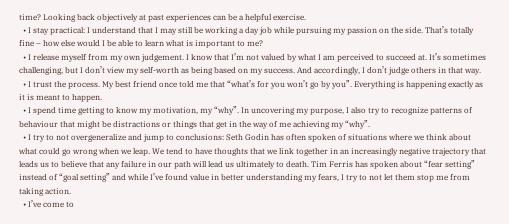time? Looking back objectively at past experiences can be a helpful exercise.
  • I stay practical: I understand that I may still be working a day job while pursuing my passion on the side. That’s totally fine – how else would I be able to learn what is important to me?
  • I release myself from my own judgement. I know that I’m not valued by what I am perceived to succeed at. It’s sometimes challenging, but I don’t view my self-worth as being based on my success. And accordingly, I don’t judge others in that way.
  • I trust the process. My best friend once told me that “what’s for you won’t go by you”. Everything is happening exactly as it is meant to happen.
  • I spend time getting to know my motivation, my “why”. In uncovering my purpose, I also try to recognize patterns of behaviour that might be distractions or things that get in the way of me achieving my “why”.
  • I try to not overgeneralize and jump to conclusions: Seth Godin has often spoken of situations where we think about what could go wrong when we leap. We tend to have thoughts that we link together in an increasingly negative trajectory that leads us to believe that any failure in our path will lead us ultimately to death. Tim Ferris has spoken about “fear setting” instead of “goal setting” and while I’ve found value in better understanding my fears, I try to not let them stop me from taking action.
  • I’ve come to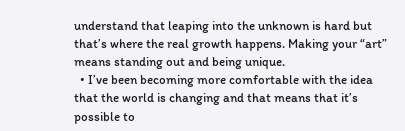understand that leaping into the unknown is hard but that’s where the real growth happens. Making your “art” means standing out and being unique.
  • I’ve been becoming more comfortable with the idea that the world is changing and that means that it’s possible to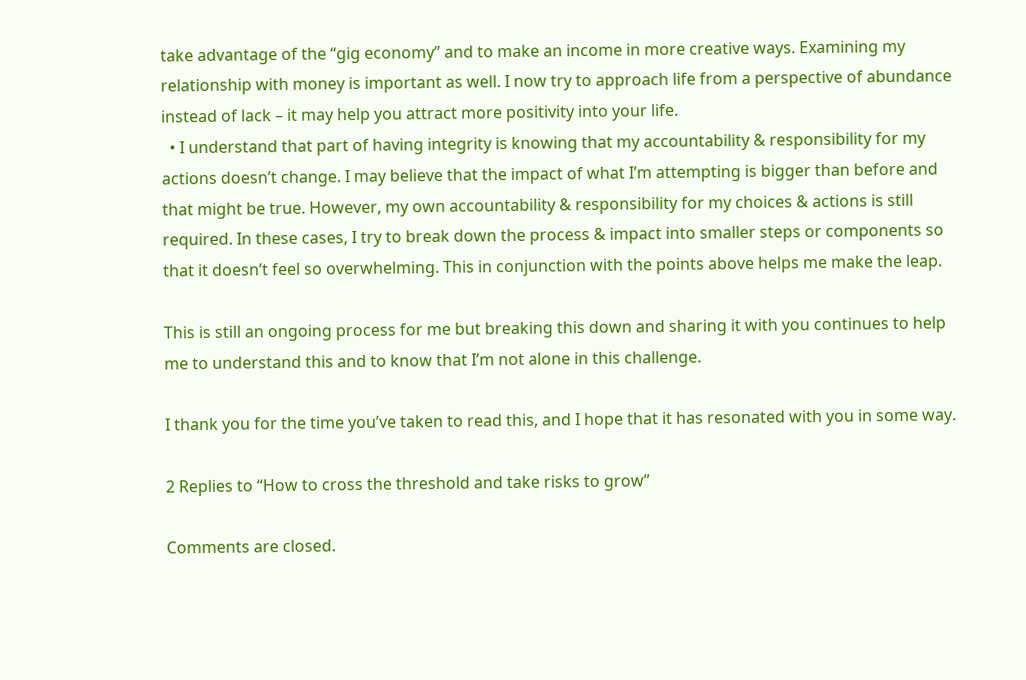take advantage of the “gig economy” and to make an income in more creative ways. Examining my relationship with money is important as well. I now try to approach life from a perspective of abundance instead of lack – it may help you attract more positivity into your life.
  • I understand that part of having integrity is knowing that my accountability & responsibility for my actions doesn’t change. I may believe that the impact of what I’m attempting is bigger than before and that might be true. However, my own accountability & responsibility for my choices & actions is still required. In these cases, I try to break down the process & impact into smaller steps or components so that it doesn’t feel so overwhelming. This in conjunction with the points above helps me make the leap.

This is still an ongoing process for me but breaking this down and sharing it with you continues to help me to understand this and to know that I’m not alone in this challenge.

I thank you for the time you’ve taken to read this, and I hope that it has resonated with you in some way.

2 Replies to “How to cross the threshold and take risks to grow”

Comments are closed.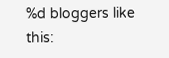%d bloggers like this: